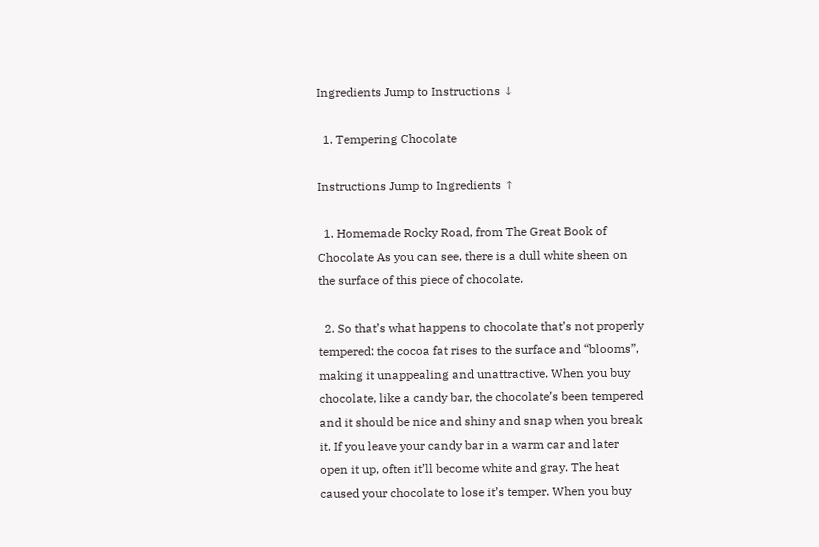Ingredients Jump to Instructions ↓

  1. Tempering Chocolate

Instructions Jump to Ingredients ↑

  1. Homemade Rocky Road, from The Great Book of Chocolate As you can see, there is a dull white sheen on the surface of this piece of chocolate.

  2. So that’s what happens to chocolate that’s not properly tempered: the cocoa fat rises to the surface and “blooms”, making it unappealing and unattractive. When you buy chocolate, like a candy bar, the chocolate’s been tempered and it should be nice and shiny and snap when you break it. If you leave your candy bar in a warm car and later open it up, often it’ll become white and gray. The heat caused your chocolate to lose it’s temper. When you buy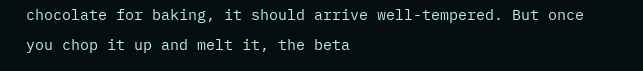chocolate for baking, it should arrive well-tempered. But once you chop it up and melt it, the beta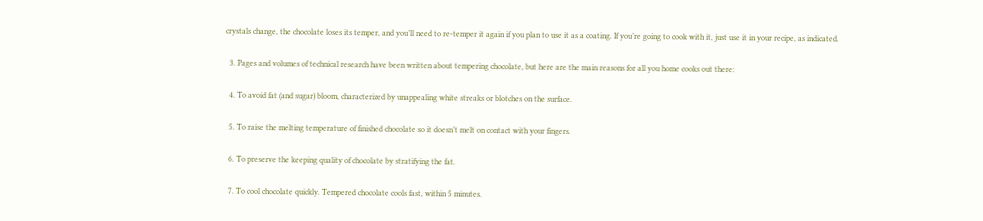crystals change, the chocolate loses its temper, and you’ll need to re-temper it again if you plan to use it as a coating. If you’re going to cook with it, just use it in your recipe, as indicated.

  3. Pages and volumes of technical research have been written about tempering chocolate, but here are the main reasons for all you home cooks out there:

  4. To avoid fat (and sugar) bloom, characterized by unappealing white streaks or blotches on the surface.

  5. To raise the melting temperature of finished chocolate so it doesn’t melt on contact with your fingers.

  6. To preserve the keeping quality of chocolate by stratifying the fat.

  7. To cool chocolate quickly. Tempered chocolate cools fast, within 5 minutes.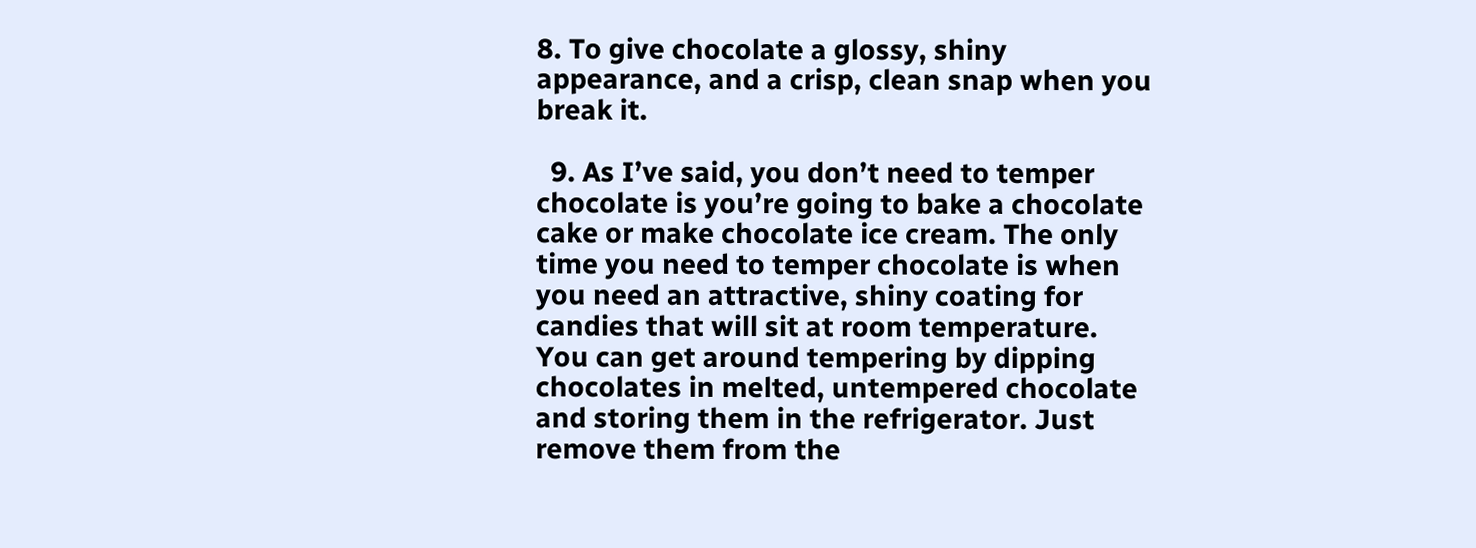8. To give chocolate a glossy, shiny appearance, and a crisp, clean snap when you break it.

  9. As I’ve said, you don’t need to temper chocolate is you’re going to bake a chocolate cake or make chocolate ice cream. The only time you need to temper chocolate is when you need an attractive, shiny coating for candies that will sit at room temperature. You can get around tempering by dipping chocolates in melted, untempered chocolate and storing them in the refrigerator. Just remove them from the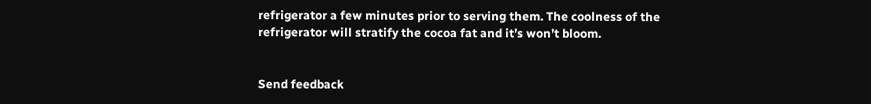refrigerator a few minutes prior to serving them. The coolness of the refrigerator will stratify the cocoa fat and it’s won’t bloom.


Send feedback